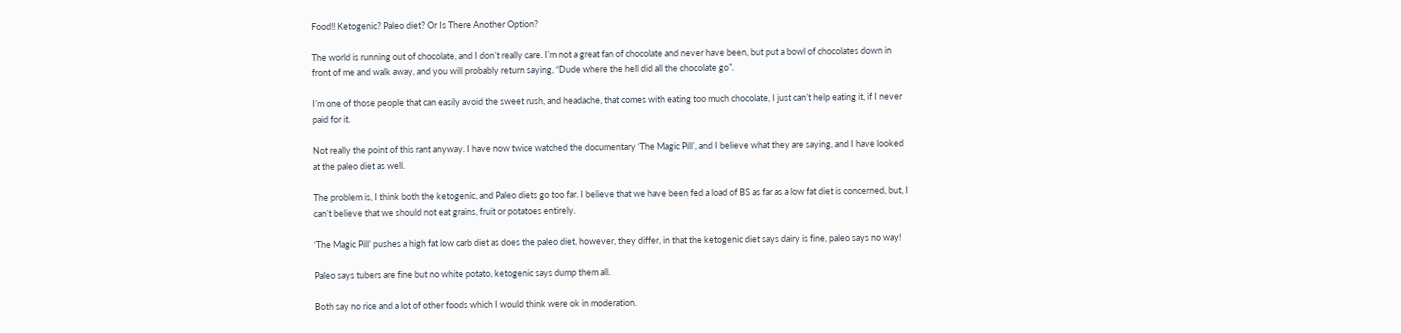Food!! Ketogenic? Paleo diet? Or Is There Another Option?

The world is running out of chocolate, and I don’t really care. I’m not a great fan of chocolate and never have been, but put a bowl of chocolates down in front of me and walk away, and you will probably return saying, “Dude where the hell did all the chocolate go”.

I’m one of those people that can easily avoid the sweet rush, and headache, that comes with eating too much chocolate, I just can’t help eating it, if I never paid for it.

Not really the point of this rant anyway. I have now twice watched the documentary ‘The Magic Pill’, and I believe what they are saying, and I have looked at the paleo diet as well.

The problem is, I think both the ketogenic, and Paleo diets go too far. I believe that we have been fed a load of BS as far as a low fat diet is concerned, but, I can’t believe that we should not eat grains, fruit or potatoes entirely.

‘The Magic Pill’ pushes a high fat low carb diet as does the paleo diet, however, they differ, in that the ketogenic diet says dairy is fine, paleo says no way!

Paleo says tubers are fine but no white potato, ketogenic says dump them all.

Both say no rice and a lot of other foods which I would think were ok in moderation.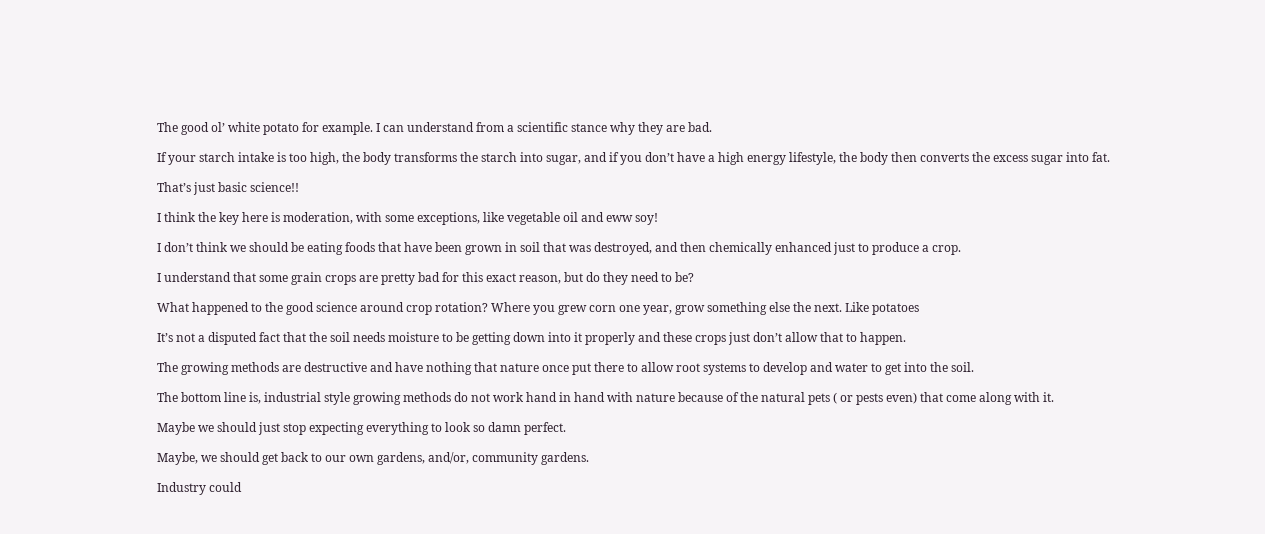The good ol’ white potato for example. I can understand from a scientific stance why they are bad.

If your starch intake is too high, the body transforms the starch into sugar, and if you don’t have a high energy lifestyle, the body then converts the excess sugar into fat.

That’s just basic science!!

I think the key here is moderation, with some exceptions, like vegetable oil and eww soy!

I don’t think we should be eating foods that have been grown in soil that was destroyed, and then chemically enhanced just to produce a crop.

I understand that some grain crops are pretty bad for this exact reason, but do they need to be?

What happened to the good science around crop rotation? Where you grew corn one year, grow something else the next. Like potatoes

It’s not a disputed fact that the soil needs moisture to be getting down into it properly and these crops just don’t allow that to happen.

The growing methods are destructive and have nothing that nature once put there to allow root systems to develop and water to get into the soil.

The bottom line is, industrial style growing methods do not work hand in hand with nature because of the natural pets ( or pests even) that come along with it.

Maybe we should just stop expecting everything to look so damn perfect.

Maybe, we should get back to our own gardens, and/or, community gardens.

Industry could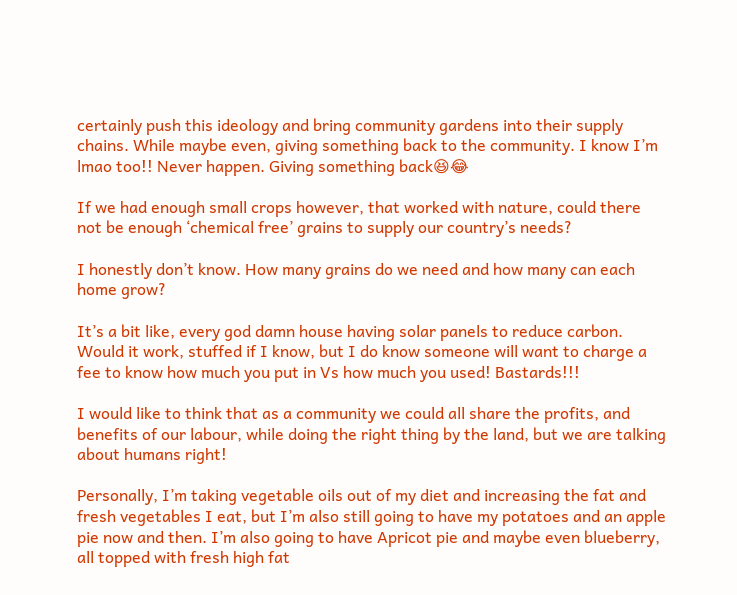certainly push this ideology and bring community gardens into their supply chains. While maybe even, giving something back to the community. I know I’m lmao too!! Never happen. Giving something back😆😂

If we had enough small crops however, that worked with nature, could there not be enough ‘chemical free’ grains to supply our country’s needs?

I honestly don’t know. How many grains do we need and how many can each home grow?

It’s a bit like, every god damn house having solar panels to reduce carbon. Would it work, stuffed if I know, but I do know someone will want to charge a fee to know how much you put in Vs how much you used! Bastards!!!

I would like to think that as a community we could all share the profits, and benefits of our labour, while doing the right thing by the land, but we are talking about humans right!

Personally, I’m taking vegetable oils out of my diet and increasing the fat and fresh vegetables I eat, but I’m also still going to have my potatoes and an apple pie now and then. I’m also going to have Apricot pie and maybe even blueberry, all topped with fresh high fat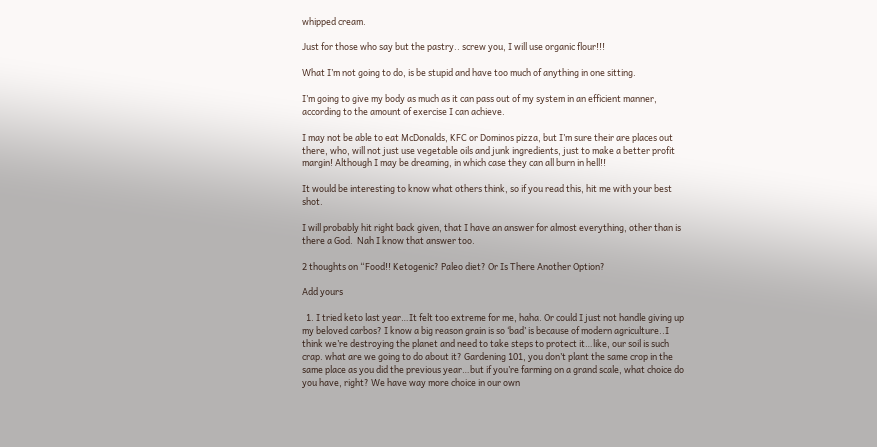whipped cream.

Just for those who say but the pastry.. screw you, I will use organic flour!!!

What I’m not going to do, is be stupid and have too much of anything in one sitting.

I’m going to give my body as much as it can pass out of my system in an efficient manner, according to the amount of exercise I can achieve.

I may not be able to eat McDonalds, KFC or Dominos pizza, but I’m sure their are places out there, who, will not just use vegetable oils and junk ingredients, just to make a better profit margin! Although I may be dreaming, in which case they can all burn in hell!!

It would be interesting to know what others think, so if you read this, hit me with your best shot.

I will probably hit right back given, that I have an answer for almost everything, other than is there a God.  Nah I know that answer too.

2 thoughts on “Food!! Ketogenic? Paleo diet? Or Is There Another Option?

Add yours

  1. I tried keto last year…It felt too extreme for me, haha. Or could I just not handle giving up my beloved carbos? I know a big reason grain is so ‘bad’ is because of modern agriculture..I think we’re destroying the planet and need to take steps to protect it…like, our soil is such crap. what are we going to do about it? Gardening 101, you don’t plant the same crop in the same place as you did the previous year…but if you’re farming on a grand scale, what choice do you have, right? We have way more choice in our own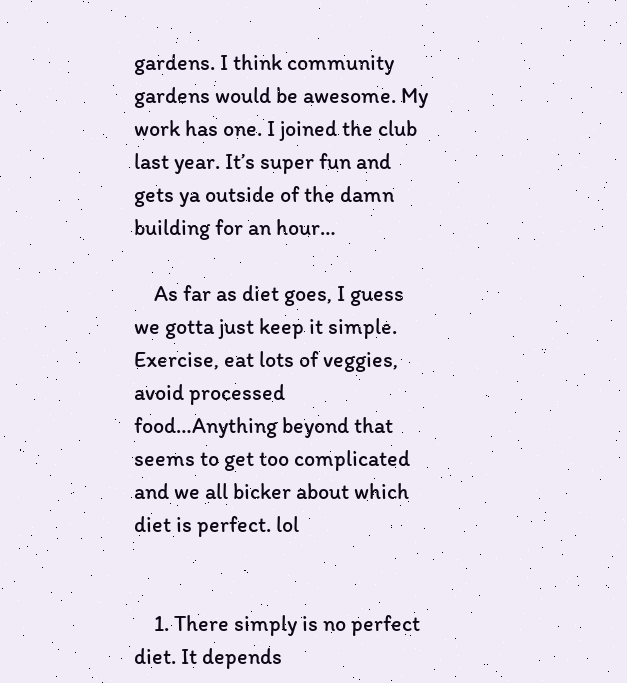gardens. I think community gardens would be awesome. My work has one. I joined the club last year. It’s super fun and gets ya outside of the damn building for an hour…

    As far as diet goes, I guess we gotta just keep it simple. Exercise, eat lots of veggies, avoid processed food…Anything beyond that seems to get too complicated and we all bicker about which diet is perfect. lol


    1. There simply is no perfect diet. It depends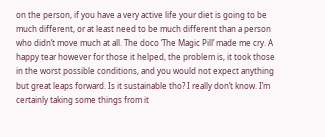on the person, if you have a very active life your diet is going to be much different, or at least need to be much different than a person who didn’t move much at all. The doco ‘The Magic Pill’ made me cry. A happy tear however for those it helped, the problem is, it took those in the worst possible conditions, and you would not expect anything but great leaps forward. Is it sustainable tho? I really don’t know. I’m certainly taking some things from it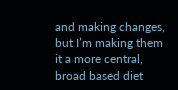and making changes, but I’m making them it a more central, broad based diet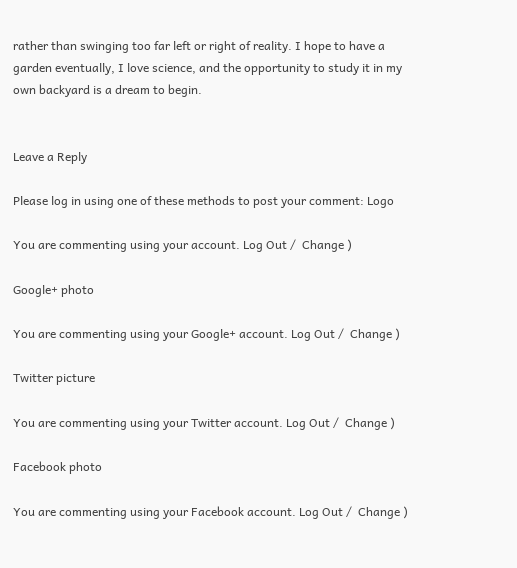rather than swinging too far left or right of reality. I hope to have a garden eventually, I love science, and the opportunity to study it in my own backyard is a dream to begin.


Leave a Reply

Please log in using one of these methods to post your comment: Logo

You are commenting using your account. Log Out /  Change )

Google+ photo

You are commenting using your Google+ account. Log Out /  Change )

Twitter picture

You are commenting using your Twitter account. Log Out /  Change )

Facebook photo

You are commenting using your Facebook account. Log Out /  Change )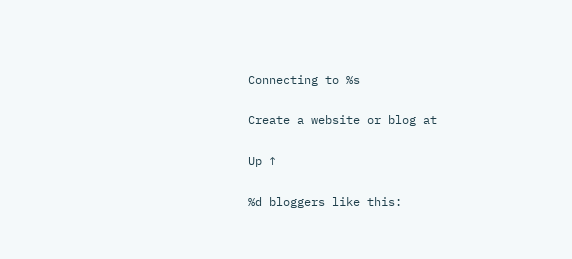Connecting to %s

Create a website or blog at

Up ↑

%d bloggers like this: